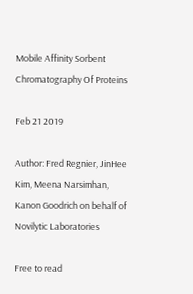Mobile Affinity Sorbent Chromatography Of Proteins

Feb 21 2019

Author: Fred Regnier, JinHee Kim, Meena Narsimhan, Kanon Goodrich on behalf of Novilytic Laboratories

Free to read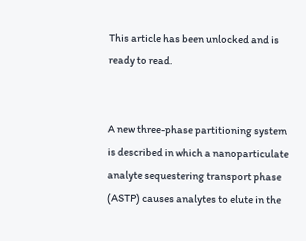This article has been unlocked and is ready to read.


A new three-phase partitioning system is described in which a nanoparticulate analyte sequestering transport phase (ASTP) causes analytes to elute in the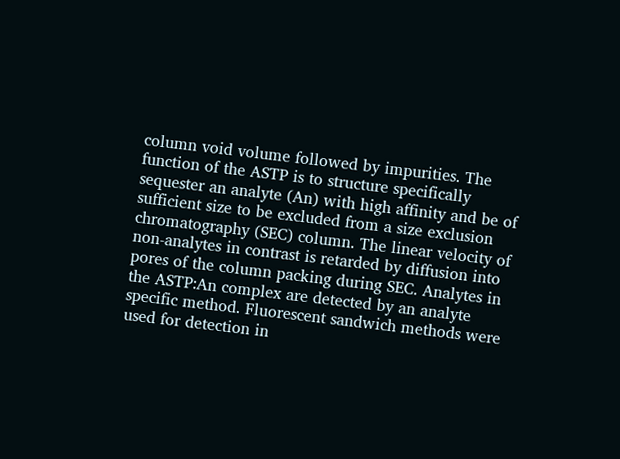column void volume followed by impurities. The function of the ASTP is to structure specifically sequester an analyte (An) with high affinity and be of sufficient size to be excluded from a size exclusion chromatography (SEC) column. The linear velocity of non-analytes in contrast is retarded by diffusion into pores of the column packing during SEC. Analytes in the ASTP:An complex are detected by an analyte specific method. Fluorescent sandwich methods were used for detection in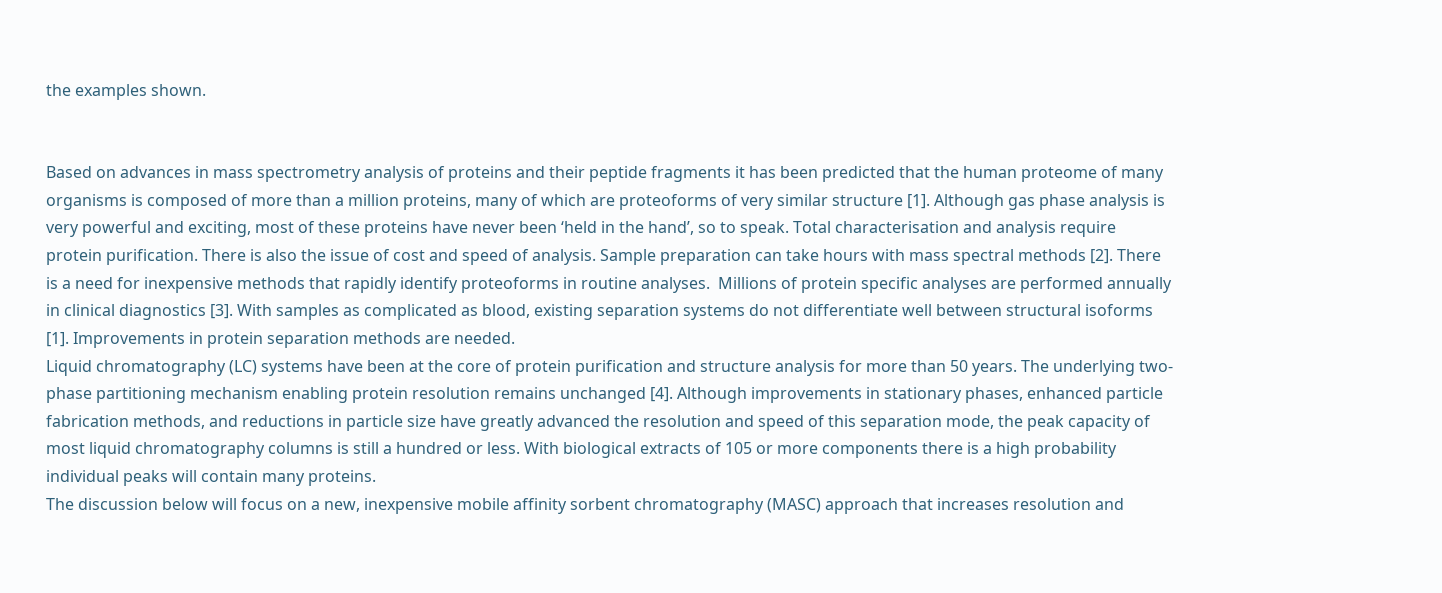the examples shown.


Based on advances in mass spectrometry analysis of proteins and their peptide fragments it has been predicted that the human proteome of many organisms is composed of more than a million proteins, many of which are proteoforms of very similar structure [1]. Although gas phase analysis is very powerful and exciting, most of these proteins have never been ‘held in the hand’, so to speak. Total characterisation and analysis require protein purification. There is also the issue of cost and speed of analysis. Sample preparation can take hours with mass spectral methods [2]. There is a need for inexpensive methods that rapidly identify proteoforms in routine analyses.  Millions of protein specific analyses are performed annually in clinical diagnostics [3]. With samples as complicated as blood, existing separation systems do not differentiate well between structural isoforms [1]. Improvements in protein separation methods are needed.
Liquid chromatography (LC) systems have been at the core of protein purification and structure analysis for more than 50 years. The underlying two-phase partitioning mechanism enabling protein resolution remains unchanged [4]. Although improvements in stationary phases, enhanced particle fabrication methods, and reductions in particle size have greatly advanced the resolution and speed of this separation mode, the peak capacity of most liquid chromatography columns is still a hundred or less. With biological extracts of 105 or more components there is a high probability individual peaks will contain many proteins.
The discussion below will focus on a new, inexpensive mobile affinity sorbent chromatography (MASC) approach that increases resolution and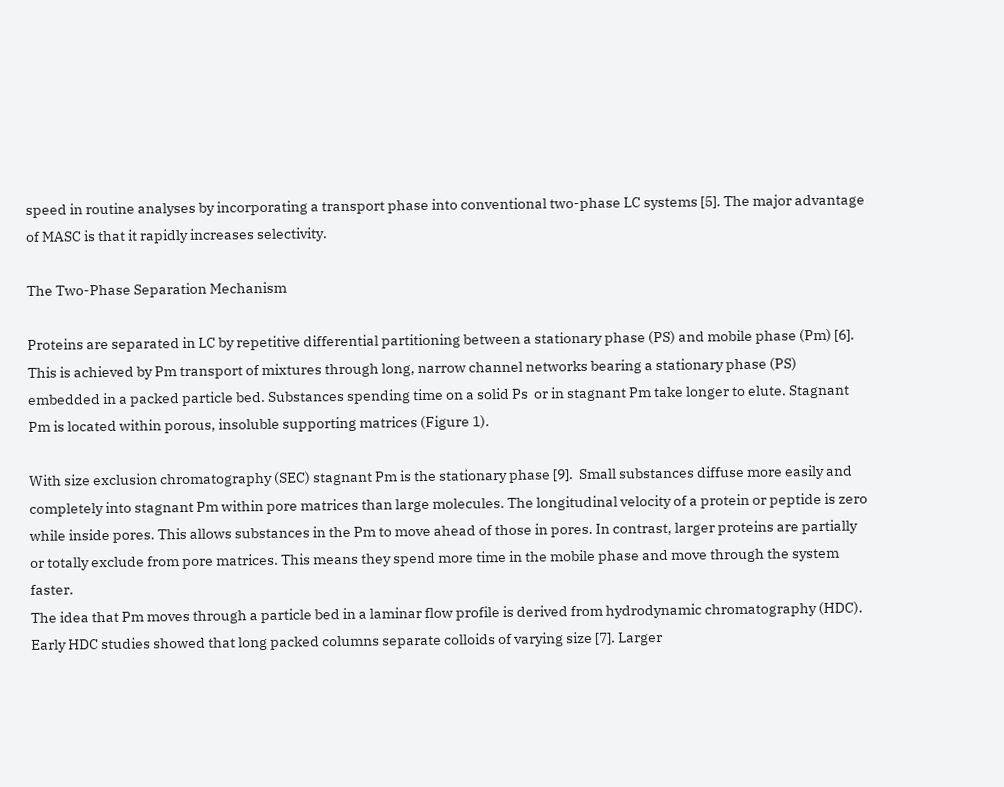speed in routine analyses by incorporating a transport phase into conventional two-phase LC systems [5]. The major advantage of MASC is that it rapidly increases selectivity.

The Two-Phase Separation Mechanism

Proteins are separated in LC by repetitive differential partitioning between a stationary phase (PS) and mobile phase (Pm) [6]. This is achieved by Pm transport of mixtures through long, narrow channel networks bearing a stationary phase (PS) embedded in a packed particle bed. Substances spending time on a solid Ps  or in stagnant Pm take longer to elute. Stagnant Pm is located within porous, insoluble supporting matrices (Figure 1).

With size exclusion chromatography (SEC) stagnant Pm is the stationary phase [9].  Small substances diffuse more easily and completely into stagnant Pm within pore matrices than large molecules. The longitudinal velocity of a protein or peptide is zero while inside pores. This allows substances in the Pm to move ahead of those in pores. In contrast, larger proteins are partially or totally exclude from pore matrices. This means they spend more time in the mobile phase and move through the system faster.
The idea that Pm moves through a particle bed in a laminar flow profile is derived from hydrodynamic chromatography (HDC). Early HDC studies showed that long packed columns separate colloids of varying size [7]. Larger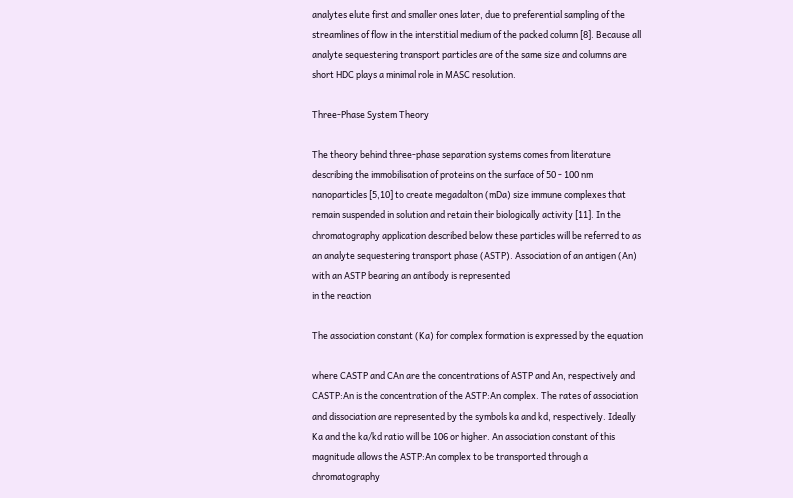analytes elute first and smaller ones later, due to preferential sampling of the streamlines of flow in the interstitial medium of the packed column [8]. Because all analyte sequestering transport particles are of the same size and columns are short HDC plays a minimal role in MASC resolution.

Three-Phase System Theory

The theory behind three-phase separation systems comes from literature describing the immobilisation of proteins on the surface of 50 - 100 nm nanoparticles [5,10] to create megadalton (mDa) size immune complexes that remain suspended in solution and retain their biologically activity [11]. In the chromatography application described below these particles will be referred to as an analyte sequestering transport phase (ASTP). Association of an antigen (An) with an ASTP bearing an antibody is represented
in the reaction

The association constant (Ka) for complex formation is expressed by the equation

where CASTP and CAn are the concentrations of ASTP and An, respectively and CASTP:An is the concentration of the ASTP:An complex. The rates of association and dissociation are represented by the symbols ka and kd, respectively. Ideally Ka and the ka/kd ratio will be 106 or higher. An association constant of this magnitude allows the ASTP:An complex to be transported through a chromatography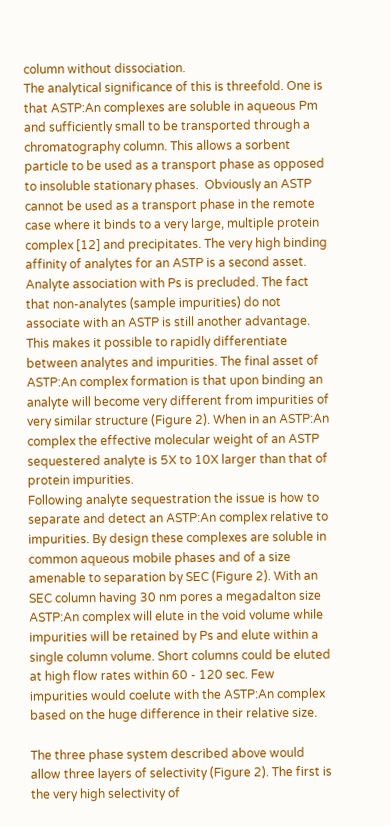column without dissociation.
The analytical significance of this is threefold. One is that ASTP:An complexes are soluble in aqueous Pm and sufficiently small to be transported through a chromatography column. This allows a sorbent particle to be used as a transport phase as opposed to insoluble stationary phases.  Obviously an ASTP cannot be used as a transport phase in the remote case where it binds to a very large, multiple protein complex [12] and precipitates. The very high binding affinity of analytes for an ASTP is a second asset. Analyte association with Ps is precluded. The fact that non-analytes (sample impurities) do not associate with an ASTP is still another advantage. This makes it possible to rapidly differentiate between analytes and impurities. The final asset of ASTP:An complex formation is that upon binding an analyte will become very different from impurities of very similar structure (Figure 2). When in an ASTP:An complex the effective molecular weight of an ASTP sequestered analyte is 5X to 10X larger than that of protein impurities.
Following analyte sequestration the issue is how to separate and detect an ASTP:An complex relative to impurities. By design these complexes are soluble in common aqueous mobile phases and of a size amenable to separation by SEC (Figure 2). With an SEC column having 30 nm pores a megadalton size ASTP:An complex will elute in the void volume while impurities will be retained by Ps and elute within a single column volume. Short columns could be eluted at high flow rates within 60 - 120 sec. Few impurities would coelute with the ASTP:An complex based on the huge difference in their relative size.

The three phase system described above would allow three layers of selectivity (Figure 2). The first is the very high selectivity of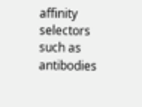affinity selectors such as antibodies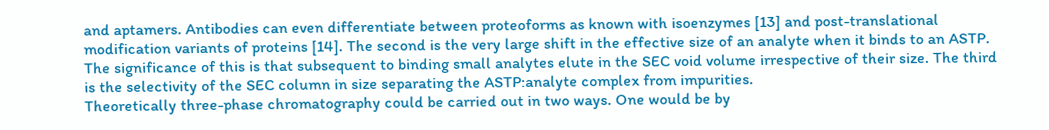and aptamers. Antibodies can even differentiate between proteoforms as known with isoenzymes [13] and post-translational modification variants of proteins [14]. The second is the very large shift in the effective size of an analyte when it binds to an ASTP. The significance of this is that subsequent to binding small analytes elute in the SEC void volume irrespective of their size. The third is the selectivity of the SEC column in size separating the ASTP:analyte complex from impurities.
Theoretically three-phase chromatography could be carried out in two ways. One would be by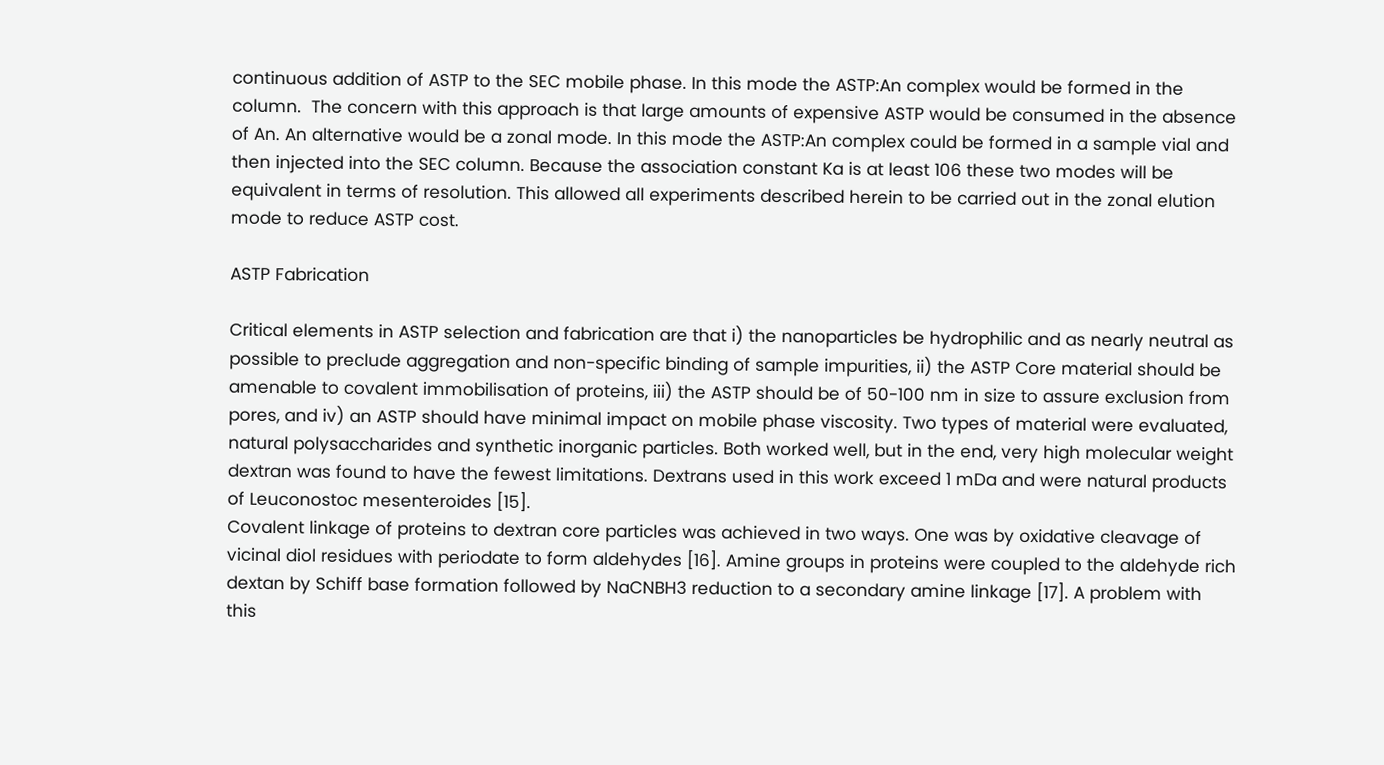continuous addition of ASTP to the SEC mobile phase. In this mode the ASTP:An complex would be formed in the column.  The concern with this approach is that large amounts of expensive ASTP would be consumed in the absence of An. An alternative would be a zonal mode. In this mode the ASTP:An complex could be formed in a sample vial and then injected into the SEC column. Because the association constant Ka is at least 106 these two modes will be equivalent in terms of resolution. This allowed all experiments described herein to be carried out in the zonal elution mode to reduce ASTP cost.

ASTP Fabrication

Critical elements in ASTP selection and fabrication are that i) the nanoparticles be hydrophilic and as nearly neutral as possible to preclude aggregation and non-specific binding of sample impurities, ii) the ASTP Core material should be amenable to covalent immobilisation of proteins, iii) the ASTP should be of 50-100 nm in size to assure exclusion from pores, and iv) an ASTP should have minimal impact on mobile phase viscosity. Two types of material were evaluated, natural polysaccharides and synthetic inorganic particles. Both worked well, but in the end, very high molecular weight dextran was found to have the fewest limitations. Dextrans used in this work exceed 1 mDa and were natural products of Leuconostoc mesenteroides [15].
Covalent linkage of proteins to dextran core particles was achieved in two ways. One was by oxidative cleavage of vicinal diol residues with periodate to form aldehydes [16]. Amine groups in proteins were coupled to the aldehyde rich dextan by Schiff base formation followed by NaCNBH3 reduction to a secondary amine linkage [17]. A problem with this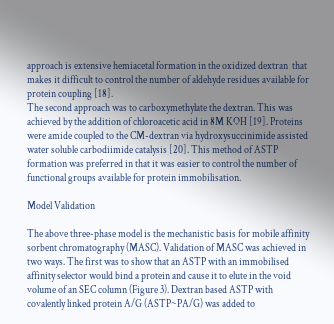approach is extensive hemiacetal formation in the oxidized dextran  that makes it difficult to control the number of aldehyde residues available for protein coupling [18].
The second approach was to carboxymethylate the dextran. This was achieved by the addition of chloroacetic acid in 8M KOH [19]. Proteins were amide coupled to the CM-dextran via hydroxysuccinimide assisted water soluble carbodiimide catalysis [20]. This method of ASTP formation was preferred in that it was easier to control the number of functional groups available for protein immobilisation.

Model Validation

The above three-phase model is the mechanistic basis for mobile affinity sorbent chromatography (MASC). Validation of MASC was achieved in two ways. The first was to show that an ASTP with an immobilised affinity selector would bind a protein and cause it to elute in the void volume of an SEC column (Figure 3). Dextran based ASTP with covalently linked protein A/G (ASTP~PA/G) was added to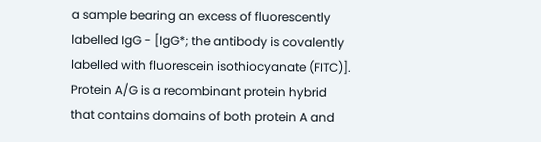a sample bearing an excess of fluorescently labelled IgG - [IgG*; the antibody is covalently labelled with fluorescein isothiocyanate (FITC)]. Protein A/G is a recombinant protein hybrid that contains domains of both protein A and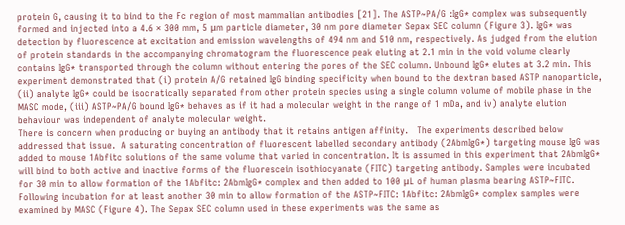protein G, causing it to bind to the Fc region of most mammalian antibodies [21]. The ASTP~PA/G :IgG* complex was subsequently formed and injected into a 4.6 × 300 mm, 5 μm particle diameter, 30 nm pore diameter Sepax SEC column (Figure 3). IgG* was detection by fluorescence at excitation and emission wavelengths of 494 nm and 510 nm, respectively. As judged from the elution of protein standards in the accompanying chromatogram the fluorescence peak eluting at 2.1 min in the void volume clearly contains IgG* transported through the column without entering the pores of the SEC column. Unbound IgG* elutes at 3.2 min. This experiment demonstrated that (i) protein A/G retained IgG binding specificity when bound to the dextran based ASTP nanoparticle, (ii) analyte IgG* could be isocratically separated from other protein species using a single column volume of mobile phase in the MASC mode, (iii) ASTP~PA/G bound IgG* behaves as if it had a molecular weight in the range of 1 mDa, and iv) analyte elution behaviour was independent of analyte molecular weight.
There is concern when producing or buying an antibody that it retains antigen affinity.   The experiments described below addressed that issue.  A saturating concentration of fluorescent labelled secondary antibody (2AbmIgG*) targeting mouse IgG was added to mouse 1Abfitc solutions of the same volume that varied in concentration. It is assumed in this experiment that 2AbmIgG* will bind to both active and inactive forms of the fluorescein isothiocyanate (FITC) targeting antibody. Samples were incubated for 30 min to allow formation of the 1Abfitc: 2AbmIgG* complex and then added to 100 μL of human plasma bearing ASTP~FITC. Following incubation for at least another 30 min to allow formation of the ASTP~FITC: 1Abfitc: 2AbmIgG* complex samples were examined by MASC (Figure 4). The Sepax SEC column used in these experiments was the same as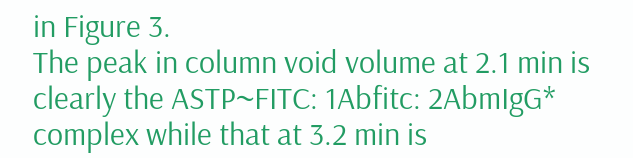in Figure 3.
The peak in column void volume at 2.1 min is clearly the ASTP~FITC: 1Abfitc: 2AbmIgG* complex while that at 3.2 min is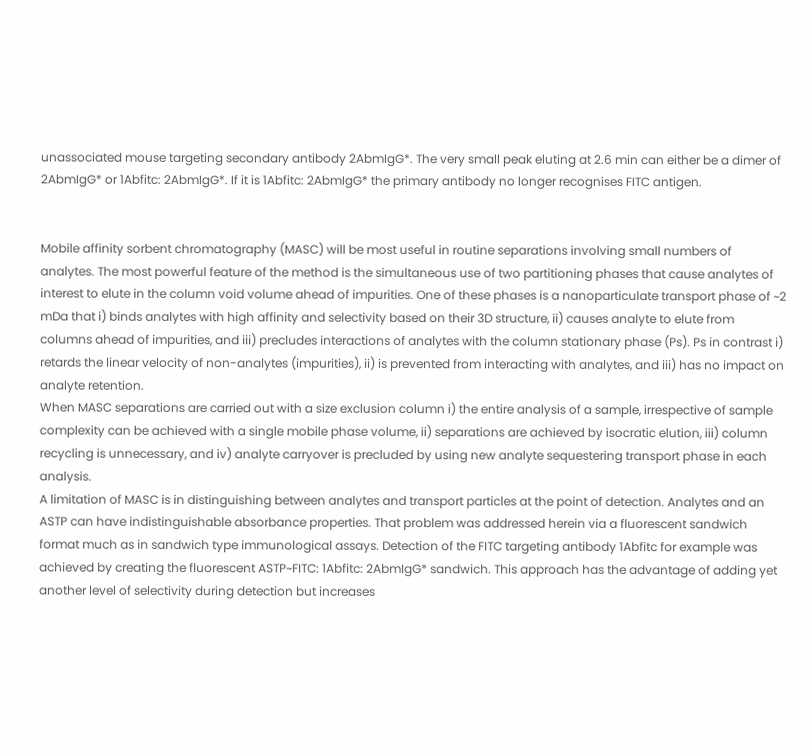unassociated mouse targeting secondary antibody 2AbmIgG*. The very small peak eluting at 2.6 min can either be a dimer of 2AbmIgG* or 1Abfitc: 2AbmIgG*. If it is 1Abfitc: 2AbmIgG* the primary antibody no longer recognises FITC antigen.


Mobile affinity sorbent chromatography (MASC) will be most useful in routine separations involving small numbers of analytes. The most powerful feature of the method is the simultaneous use of two partitioning phases that cause analytes of interest to elute in the column void volume ahead of impurities. One of these phases is a nanoparticulate transport phase of ~2 mDa that i) binds analytes with high affinity and selectivity based on their 3D structure, ii) causes analyte to elute from columns ahead of impurities, and iii) precludes interactions of analytes with the column stationary phase (Ps). Ps in contrast i) retards the linear velocity of non-analytes (impurities), ii) is prevented from interacting with analytes, and iii) has no impact on analyte retention.
When MASC separations are carried out with a size exclusion column i) the entire analysis of a sample, irrespective of sample complexity can be achieved with a single mobile phase volume, ii) separations are achieved by isocratic elution, iii) column recycling is unnecessary, and iv) analyte carryover is precluded by using new analyte sequestering transport phase in each analysis.
A limitation of MASC is in distinguishing between analytes and transport particles at the point of detection. Analytes and an ASTP can have indistinguishable absorbance properties. That problem was addressed herein via a fluorescent sandwich format much as in sandwich type immunological assays. Detection of the FITC targeting antibody 1Abfitc for example was achieved by creating the fluorescent ASTP~FITC: 1Abfitc: 2AbmIgG* sandwich. This approach has the advantage of adding yet another level of selectivity during detection but increases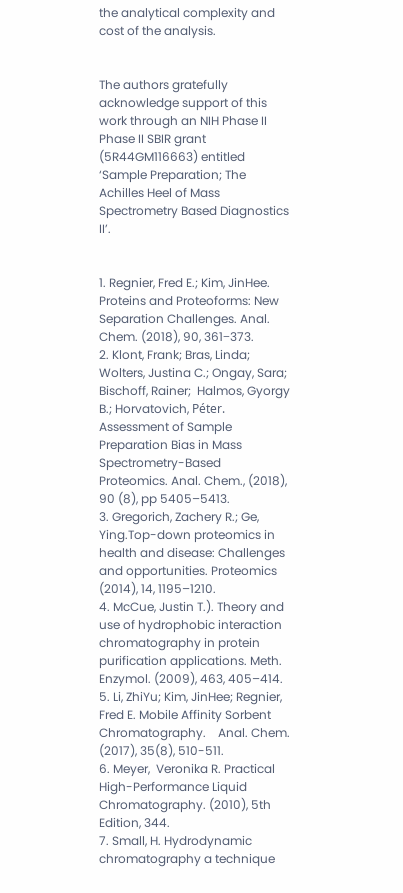the analytical complexity and cost of the analysis.


The authors gratefully acknowledge support of this work through an NIH Phase II Phase II SBIR grant (5R44GM116663) entitled ‘Sample Preparation; The Achilles Heel of Mass Spectrometry Based Diagnostics II’.


1. Regnier, Fred E.; Kim, JinHee. Proteins and Proteoforms: New Separation Challenges. Anal. Chem. (2018), 90, 361−373.
2. Klont, Frank; Bras, Linda; Wolters, Justina C.; Ongay, Sara; Bischoff, Rainer;  Halmos, Gyorgy B.; Horvatovich, Péter. Assessment of Sample Preparation Bias in Mass Spectrometry-Based Proteomics. Anal. Chem., (2018), 90 (8), pp 5405–5413.
3. Gregorich, Zachery R.; Ge, Ying.Top-down proteomics in health and disease: Challenges and opportunities. Proteomics (2014), 14, 1195–1210.
4. McCue, Justin T.). Theory and use of hydrophobic interaction chromatography in protein purification applications. Meth. Enzymol. (2009), 463, 405–414.
5. Li, ZhiYu; Kim, JinHee; Regnier, Fred E. Mobile Affinity Sorbent Chromatography.    Anal. Chem. (2017), 35(8), 510-511.
6. Meyer,  Veronika R. Practical High-Performance Liquid Chromatography. (2010), 5th Edition, 344.
7. Small, H. Hydrodynamic chromatography a technique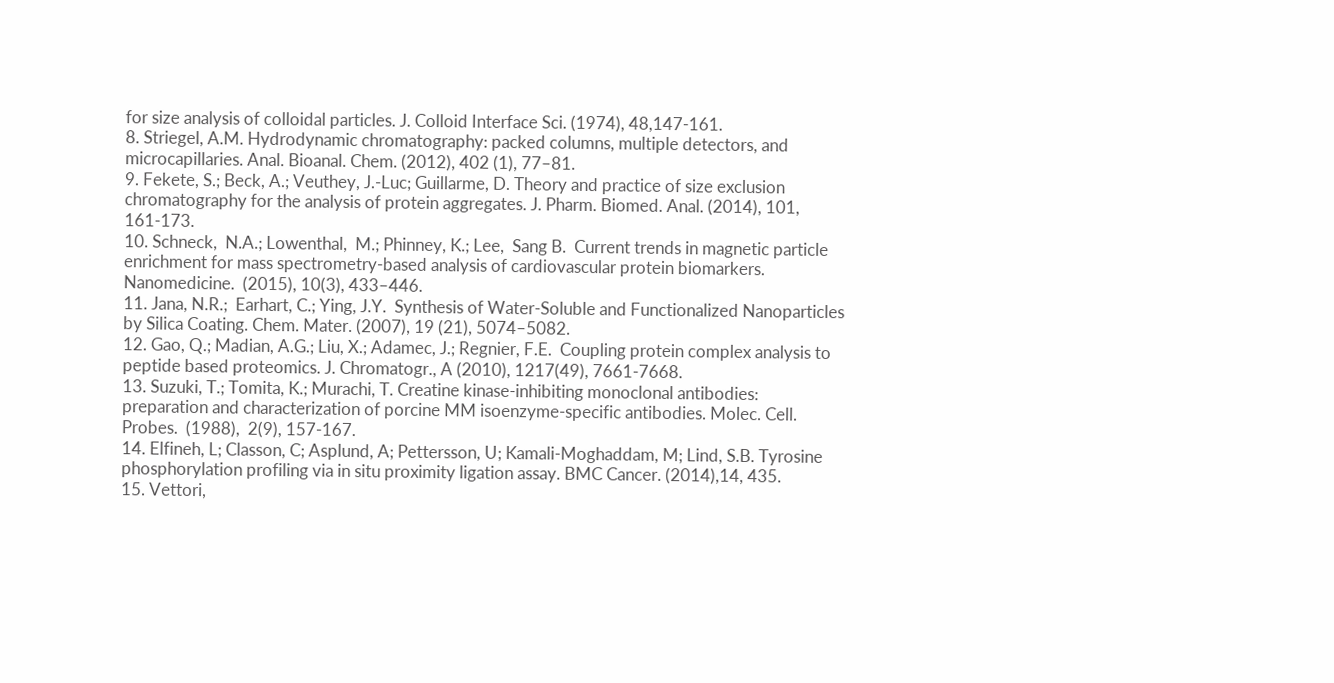for size analysis of colloidal particles. J. Colloid Interface Sci. (1974), 48,147-161.
8. Striegel, A.M. Hydrodynamic chromatography: packed columns, multiple detectors, and microcapillaries. Anal. Bioanal. Chem. (2012), 402 (1), 77–81.
9. Fekete, S.; Beck, A.; Veuthey, J.-Luc; Guillarme, D. Theory and practice of size exclusion chromatography for the analysis of protein aggregates. J. Pharm. Biomed. Anal. (2014), 101, 161-173.
10. Schneck,  N.A.; Lowenthal,  M.; Phinney, K.; Lee,  Sang B.  Current trends in magnetic particle enrichment for mass spectrometry-based analysis of cardiovascular protein biomarkers. Nanomedicine.  (2015), 10(3), 433–446.
11. Jana, N.R.;  Earhart, C.; Ying, J.Y.  Synthesis of Water-Soluble and Functionalized Nanoparticles by Silica Coating. Chem. Mater. (2007), 19 (21), 5074–5082.
12. Gao, Q.; Madian, A.G.; Liu, X.; Adamec, J.; Regnier, F.E.  Coupling protein complex analysis to peptide based proteomics. J. Chromatogr., A (2010), 1217(49), 7661-7668.
13. Suzuki, T.; Tomita, K.; Murachi, T. Creatine kinase-inhibiting monoclonal antibodies: preparation and characterization of porcine MM isoenzyme-specific antibodies. Molec. Cell. Probes.  (1988),  2(9), 157-167.
14. Elfineh, L; Classon, C; Asplund, A; Pettersson, U; Kamali-Moghaddam, M; Lind, S.B. Tyrosine phosphorylation profiling via in situ proximity ligation assay. BMC Cancer. (2014),14, 435.
15. Vettori,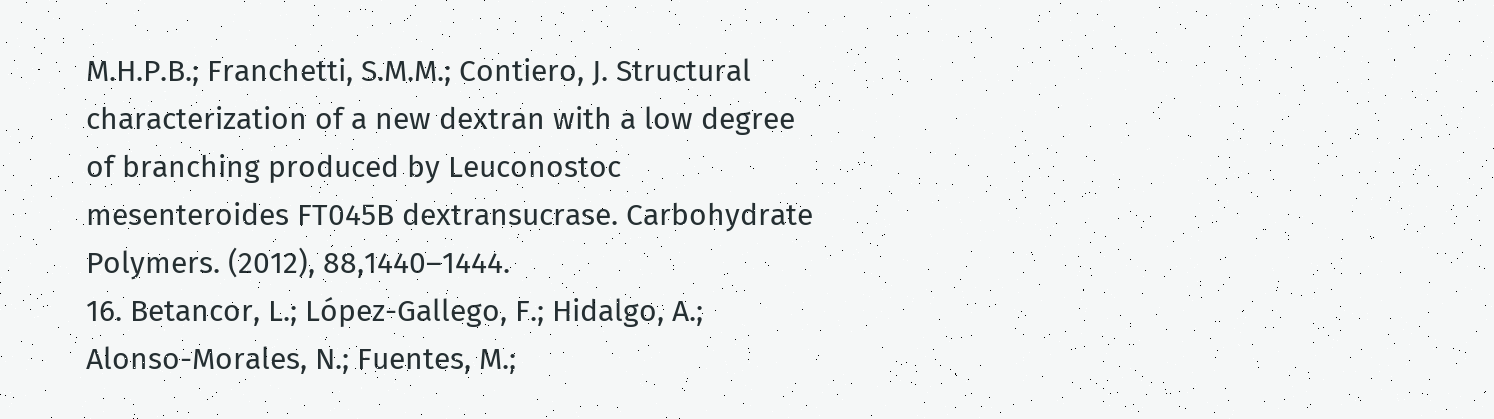M.H.P.B.; Franchetti, S.M.M.; Contiero, J. Structural characterization of a new dextran with a low degree of branching produced by Leuconostoc mesenteroides FT045B dextransucrase. Carbohydrate Polymers. (2012), 88,1440–1444.
16. Betancor, L.; López-Gallego, F.; Hidalgo, A.; Alonso-Morales, N.; Fuentes, M.;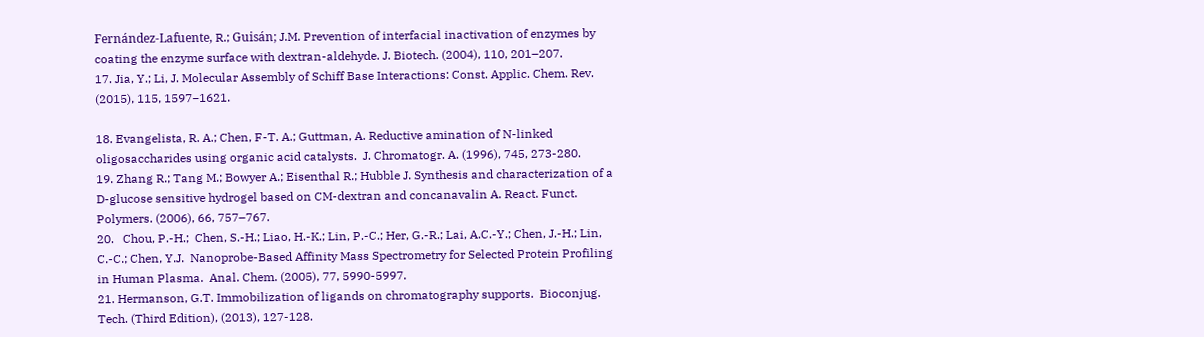Fernández-Lafuente, R.; Guisán; J.M. Prevention of interfacial inactivation of enzymes by coating the enzyme surface with dextran-aldehyde. J. Biotech. (2004), 110, 201–207.
17. Jia, Y.; Li, J. Molecular Assembly of Schiff Base Interactions: Const. Applic. Chem. Rev. (2015), 115, 1597−1621.

18. Evangelista, R. A.; Chen, F-T. A.; Guttman, A. Reductive amination of N-linked oligosaccharides using organic acid catalysts.  J. Chromatogr. A. (1996), 745, 273-280.
19. Zhang R.; Tang M.; Bowyer A.; Eisenthal R.; Hubble J. Synthesis and characterization of a D-glucose sensitive hydrogel based on CM-dextran and concanavalin A. React. Funct. Polymers. (2006), 66, 757–767.
20.   Chou, P.-H.;  Chen, S.-H.; Liao, H.-K.; Lin, P.-C.; Her, G.-R.; Lai, A.C.-Y.; Chen, J.-H.; Lin, C.-C.; Chen, Y.J.  Nanoprobe-Based Affinity Mass Spectrometry for Selected Protein Profiling in Human Plasma.  Anal. Chem. (2005), 77, 5990-5997.
21. Hermanson, G.T. Immobilization of ligands on chromatography supports.  Bioconjug. Tech. (Third Edition), (2013), 127-128.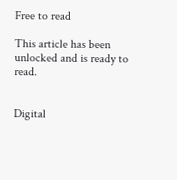Free to read

This article has been unlocked and is ready to read.


Digital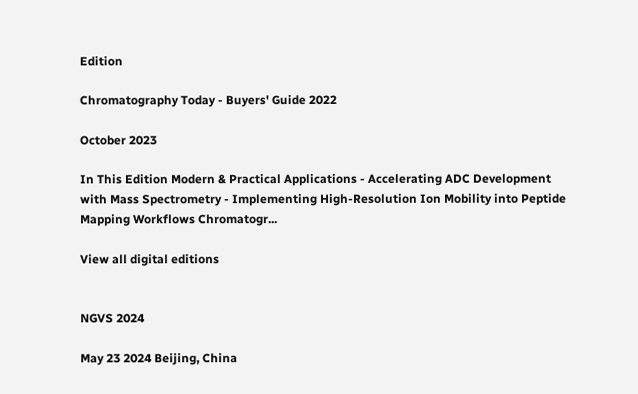Edition

Chromatography Today - Buyers' Guide 2022

October 2023

In This Edition Modern & Practical Applications - Accelerating ADC Development with Mass Spectrometry - Implementing High-Resolution Ion Mobility into Peptide Mapping Workflows Chromatogr...

View all digital editions


NGVS 2024

May 23 2024 Beijing, China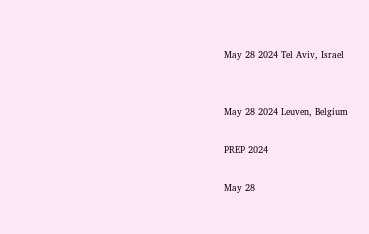May 28 2024 Tel Aviv, Israel


May 28 2024 Leuven, Belgium

PREP 2024

May 28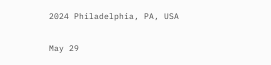2024 Philadelphia, PA, USA


May 29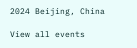2024 Beijing, China

View all events